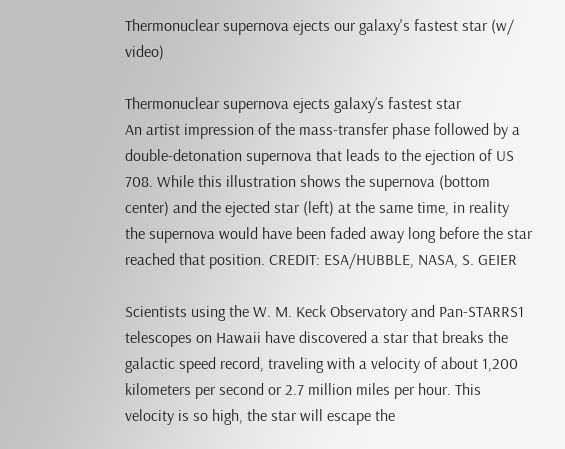Thermonuclear supernova ejects our galaxy's fastest star (w/ video)

Thermonuclear supernova ejects galaxy’s fastest star
An artist impression of the mass-transfer phase followed by a double-detonation supernova that leads to the ejection of US 708. While this illustration shows the supernova (bottom center) and the ejected star (left) at the same time, in reality the supernova would have been faded away long before the star reached that position. CREDIT: ESA/HUBBLE, NASA, S. GEIER

Scientists using the W. M. Keck Observatory and Pan-STARRS1 telescopes on Hawaii have discovered a star that breaks the galactic speed record, traveling with a velocity of about 1,200 kilometers per second or 2.7 million miles per hour. This velocity is so high, the star will escape the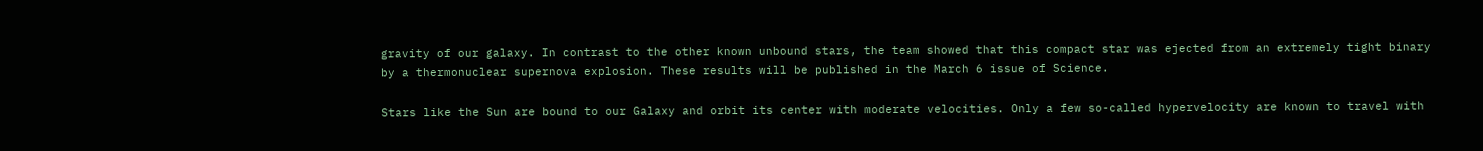gravity of our galaxy. In contrast to the other known unbound stars, the team showed that this compact star was ejected from an extremely tight binary by a thermonuclear supernova explosion. These results will be published in the March 6 issue of Science.

Stars like the Sun are bound to our Galaxy and orbit its center with moderate velocities. Only a few so-called hypervelocity are known to travel with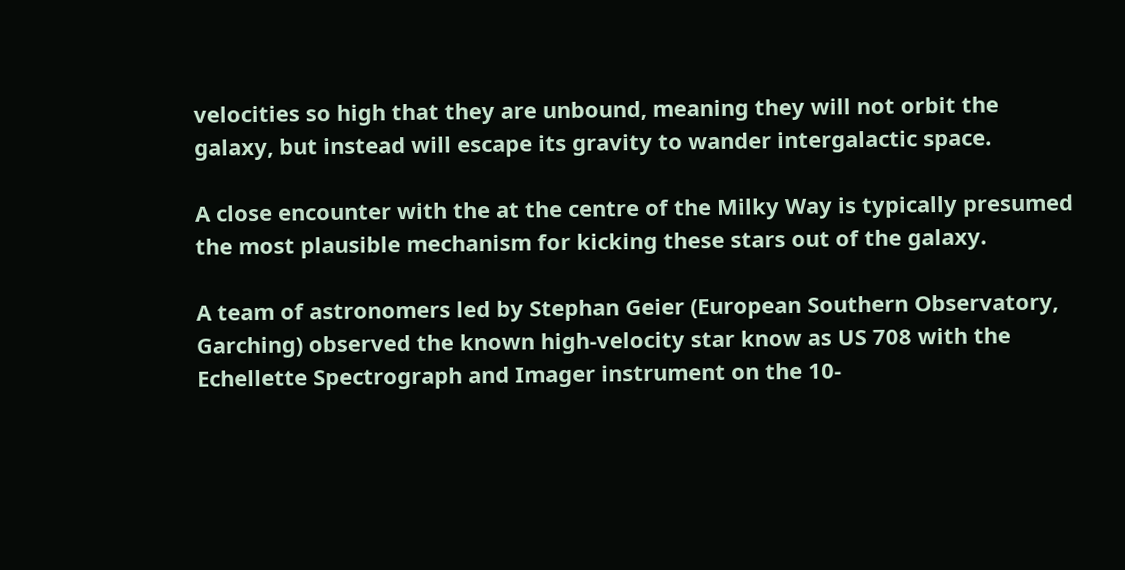velocities so high that they are unbound, meaning they will not orbit the galaxy, but instead will escape its gravity to wander intergalactic space.

A close encounter with the at the centre of the Milky Way is typically presumed the most plausible mechanism for kicking these stars out of the galaxy.

A team of astronomers led by Stephan Geier (European Southern Observatory, Garching) observed the known high-velocity star know as US 708 with the Echellette Spectrograph and Imager instrument on the 10-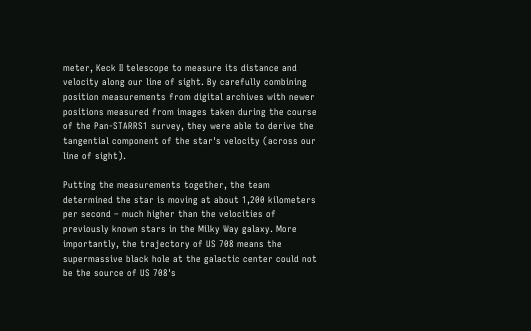meter, Keck II telescope to measure its distance and velocity along our line of sight. By carefully combining position measurements from digital archives with newer positions measured from images taken during the course of the Pan-STARRS1 survey, they were able to derive the tangential component of the star's velocity (across our line of sight).

Putting the measurements together, the team determined the star is moving at about 1,200 kilometers per second – much higher than the velocities of previously known stars in the Milky Way galaxy. More importantly, the trajectory of US 708 means the supermassive black hole at the galactic center could not be the source of US 708's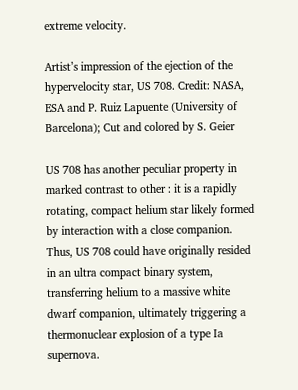extreme velocity.

Artist’s impression of the ejection of the hypervelocity star, US 708. Credit: NASA, ESA and P. Ruiz Lapuente (University of Barcelona); Cut and colored by S. Geier

US 708 has another peculiar property in marked contrast to other : it is a rapidly rotating, compact helium star likely formed by interaction with a close companion. Thus, US 708 could have originally resided in an ultra compact binary system, transferring helium to a massive white dwarf companion, ultimately triggering a thermonuclear explosion of a type Ia supernova.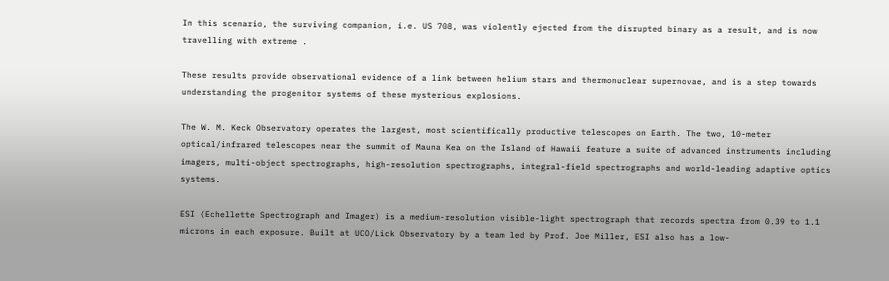In this scenario, the surviving companion, i.e. US 708, was violently ejected from the disrupted binary as a result, and is now travelling with extreme .

These results provide observational evidence of a link between helium stars and thermonuclear supernovae, and is a step towards understanding the progenitor systems of these mysterious explosions.

The W. M. Keck Observatory operates the largest, most scientifically productive telescopes on Earth. The two, 10-meter optical/infrared telescopes near the summit of Mauna Kea on the Island of Hawaii feature a suite of advanced instruments including imagers, multi-object spectrographs, high-resolution spectrographs, integral-field spectrographs and world-leading adaptive optics systems.

ESI (Echellette Spectrograph and Imager) is a medium-resolution visible-light spectrograph that records spectra from 0.39 to 1.1 microns in each exposure. Built at UCO/Lick Observatory by a team led by Prof. Joe Miller, ESI also has a low-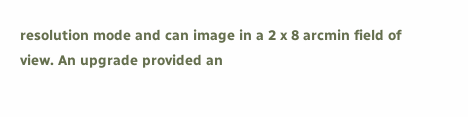resolution mode and can image in a 2 x 8 arcmin field of view. An upgrade provided an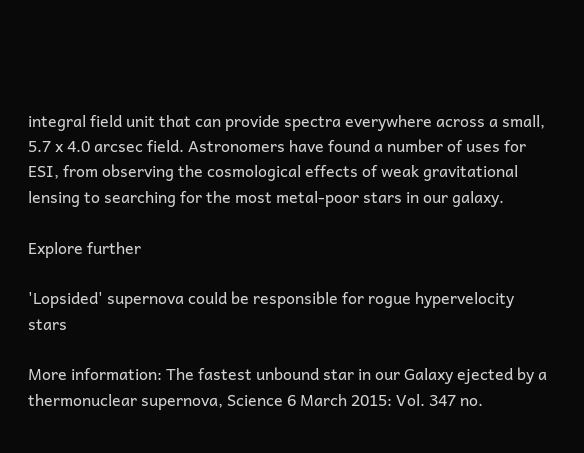integral field unit that can provide spectra everywhere across a small, 5.7 x 4.0 arcsec field. Astronomers have found a number of uses for ESI, from observing the cosmological effects of weak gravitational lensing to searching for the most metal-poor stars in our galaxy.

Explore further

'Lopsided' supernova could be responsible for rogue hypervelocity stars

More information: The fastest unbound star in our Galaxy ejected by a thermonuclear supernova, Science 6 March 2015: Vol. 347 no.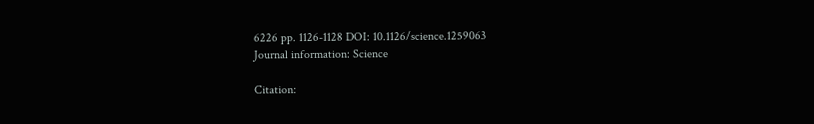6226 pp. 1126-1128 DOI: 10.1126/science.1259063
Journal information: Science

Citation: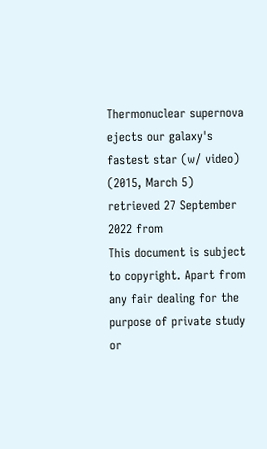Thermonuclear supernova ejects our galaxy's fastest star (w/ video) (2015, March 5) retrieved 27 September 2022 from
This document is subject to copyright. Apart from any fair dealing for the purpose of private study or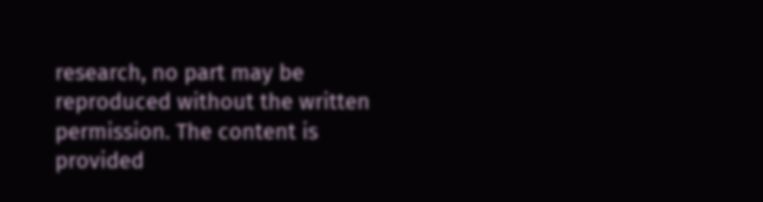research, no part may be reproduced without the written permission. The content is provided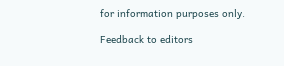for information purposes only.

Feedback to editors